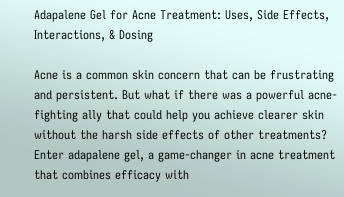Adapalene Gel for Acne Treatment: Uses, Side Effects, Interactions, & Dosing

Acne is a common skin concern that can be frustrating and persistent. But what if there was a powerful acne-fighting ally that could help you achieve clearer skin without the harsh side effects of other treatments? Enter adapalene gel, a game-changer in acne treatment that combines efficacy with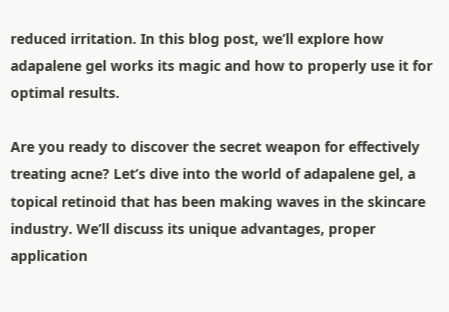reduced irritation. In this blog post, we’ll explore how adapalene gel works its magic and how to properly use it for optimal results.

Are you ready to discover the secret weapon for effectively treating acne? Let’s dive into the world of adapalene gel, a topical retinoid that has been making waves in the skincare industry. We’ll discuss its unique advantages, proper application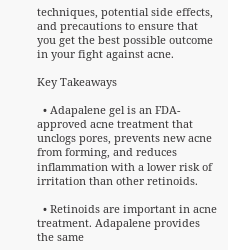techniques, potential side effects, and precautions to ensure that you get the best possible outcome in your fight against acne.

Key Takeaways

  • Adapalene gel is an FDA-approved acne treatment that unclogs pores, prevents new acne from forming, and reduces inflammation with a lower risk of irritation than other retinoids.

  • Retinoids are important in acne treatment. Adapalene provides the same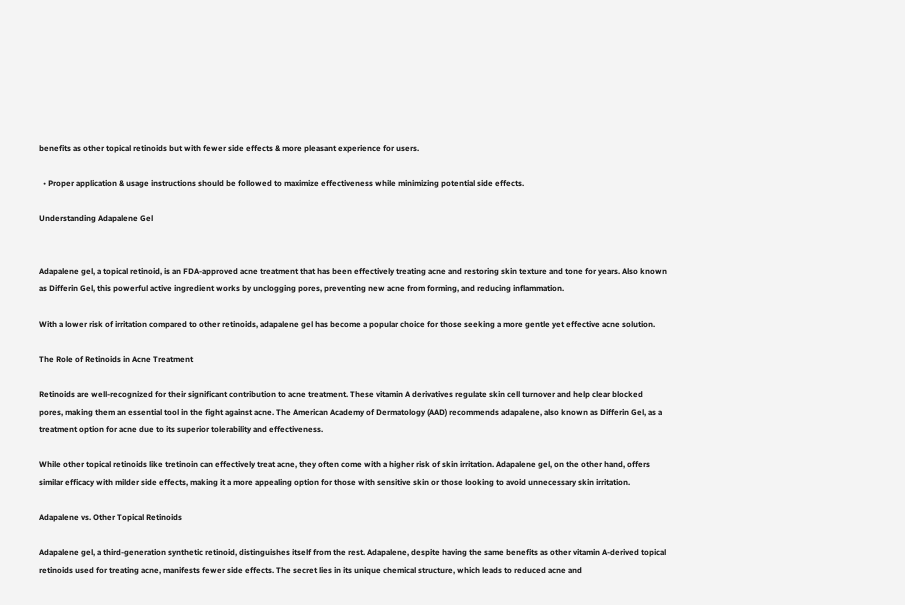benefits as other topical retinoids but with fewer side effects & more pleasant experience for users.

  • Proper application & usage instructions should be followed to maximize effectiveness while minimizing potential side effects.

Understanding Adapalene Gel


Adapalene gel, a topical retinoid, is an FDA-approved acne treatment that has been effectively treating acne and restoring skin texture and tone for years. Also known as Differin Gel, this powerful active ingredient works by unclogging pores, preventing new acne from forming, and reducing inflammation.

With a lower risk of irritation compared to other retinoids, adapalene gel has become a popular choice for those seeking a more gentle yet effective acne solution.

The Role of Retinoids in Acne Treatment

Retinoids are well-recognized for their significant contribution to acne treatment. These vitamin A derivatives regulate skin cell turnover and help clear blocked pores, making them an essential tool in the fight against acne. The American Academy of Dermatology (AAD) recommends adapalene, also known as Differin Gel, as a treatment option for acne due to its superior tolerability and effectiveness.

While other topical retinoids like tretinoin can effectively treat acne, they often come with a higher risk of skin irritation. Adapalene gel, on the other hand, offers similar efficacy with milder side effects, making it a more appealing option for those with sensitive skin or those looking to avoid unnecessary skin irritation.

Adapalene vs. Other Topical Retinoids

Adapalene gel, a third-generation synthetic retinoid, distinguishes itself from the rest. Adapalene, despite having the same benefits as other vitamin A-derived topical retinoids used for treating acne, manifests fewer side effects. The secret lies in its unique chemical structure, which leads to reduced acne and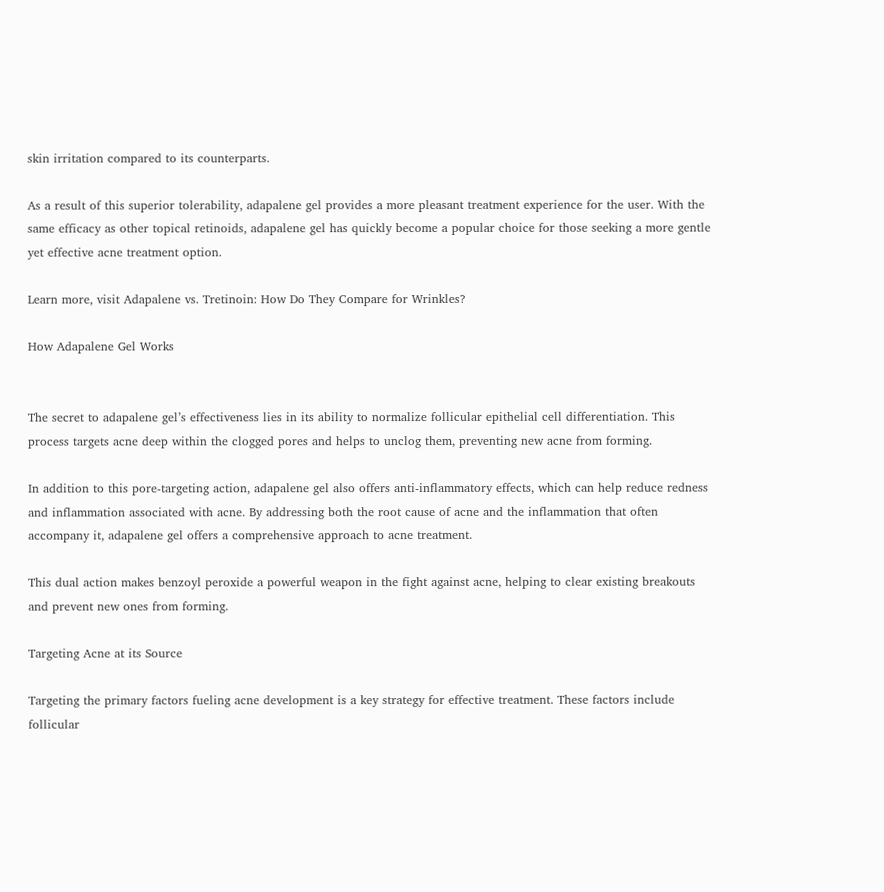skin irritation compared to its counterparts.

As a result of this superior tolerability, adapalene gel provides a more pleasant treatment experience for the user. With the same efficacy as other topical retinoids, adapalene gel has quickly become a popular choice for those seeking a more gentle yet effective acne treatment option.

Learn more, visit Adapalene vs. Tretinoin: How Do They Compare for Wrinkles?

How Adapalene Gel Works


The secret to adapalene gel’s effectiveness lies in its ability to normalize follicular epithelial cell differentiation. This process targets acne deep within the clogged pores and helps to unclog them, preventing new acne from forming.

In addition to this pore-targeting action, adapalene gel also offers anti-inflammatory effects, which can help reduce redness and inflammation associated with acne. By addressing both the root cause of acne and the inflammation that often accompany it, adapalene gel offers a comprehensive approach to acne treatment.

This dual action makes benzoyl peroxide a powerful weapon in the fight against acne, helping to clear existing breakouts and prevent new ones from forming.

Targeting Acne at its Source

Targeting the primary factors fueling acne development is a key strategy for effective treatment. These factors include follicular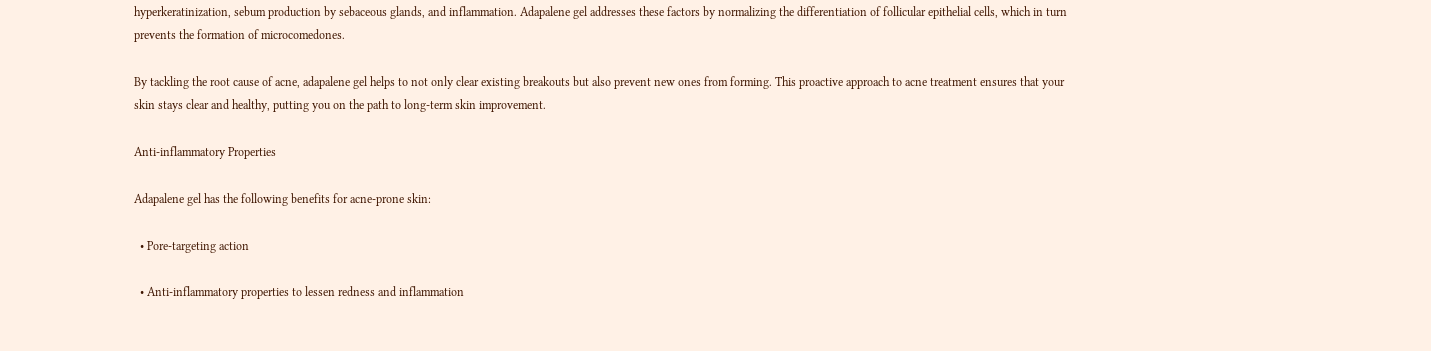hyperkeratinization, sebum production by sebaceous glands, and inflammation. Adapalene gel addresses these factors by normalizing the differentiation of follicular epithelial cells, which in turn prevents the formation of microcomedones.

By tackling the root cause of acne, adapalene gel helps to not only clear existing breakouts but also prevent new ones from forming. This proactive approach to acne treatment ensures that your skin stays clear and healthy, putting you on the path to long-term skin improvement.

Anti-inflammatory Properties

Adapalene gel has the following benefits for acne-prone skin:

  • Pore-targeting action

  • Anti-inflammatory properties to lessen redness and inflammation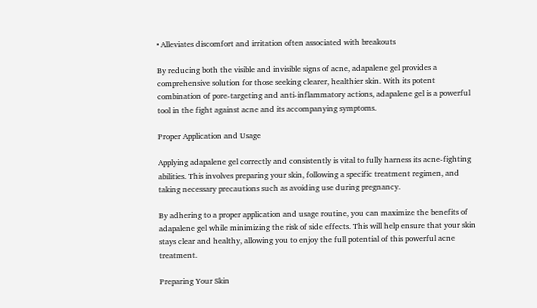• Alleviates discomfort and irritation often associated with breakouts

By reducing both the visible and invisible signs of acne, adapalene gel provides a comprehensive solution for those seeking clearer, healthier skin. With its potent combination of pore-targeting and anti-inflammatory actions, adapalene gel is a powerful tool in the fight against acne and its accompanying symptoms.

Proper Application and Usage

Applying adapalene gel correctly and consistently is vital to fully harness its acne-fighting abilities. This involves preparing your skin, following a specific treatment regimen, and taking necessary precautions such as avoiding use during pregnancy.

By adhering to a proper application and usage routine, you can maximize the benefits of adapalene gel while minimizing the risk of side effects. This will help ensure that your skin stays clear and healthy, allowing you to enjoy the full potential of this powerful acne treatment.

Preparing Your Skin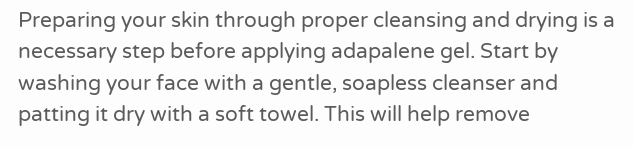Preparing your skin through proper cleansing and drying is a necessary step before applying adapalene gel. Start by washing your face with a gentle, soapless cleanser and patting it dry with a soft towel. This will help remove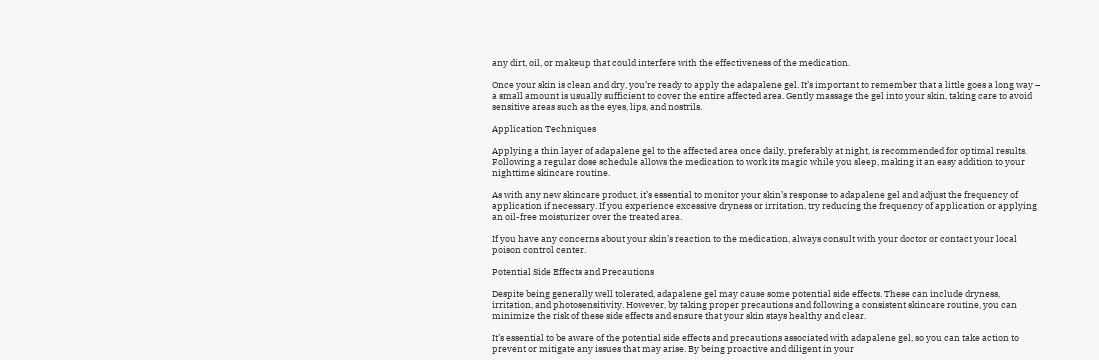any dirt, oil, or makeup that could interfere with the effectiveness of the medication.

Once your skin is clean and dry, you’re ready to apply the adapalene gel. It’s important to remember that a little goes a long way – a small amount is usually sufficient to cover the entire affected area. Gently massage the gel into your skin, taking care to avoid sensitive areas such as the eyes, lips, and nostrils.

Application Techniques

Applying a thin layer of adapalene gel to the affected area once daily, preferably at night, is recommended for optimal results. Following a regular dose schedule allows the medication to work its magic while you sleep, making it an easy addition to your nighttime skincare routine.

As with any new skincare product, it’s essential to monitor your skin’s response to adapalene gel and adjust the frequency of application if necessary. If you experience excessive dryness or irritation, try reducing the frequency of application or applying an oil-free moisturizer over the treated area.

If you have any concerns about your skin’s reaction to the medication, always consult with your doctor or contact your local poison control center.

Potential Side Effects and Precautions

Despite being generally well tolerated, adapalene gel may cause some potential side effects. These can include dryness, irritation, and photosensitivity. However, by taking proper precautions and following a consistent skincare routine, you can minimize the risk of these side effects and ensure that your skin stays healthy and clear.

It’s essential to be aware of the potential side effects and precautions associated with adapalene gel, so you can take action to prevent or mitigate any issues that may arise. By being proactive and diligent in your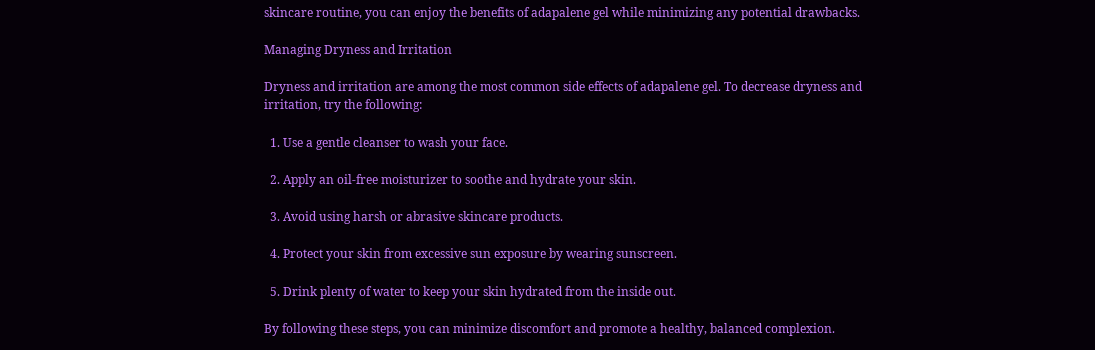skincare routine, you can enjoy the benefits of adapalene gel while minimizing any potential drawbacks.

Managing Dryness and Irritation

Dryness and irritation are among the most common side effects of adapalene gel. To decrease dryness and irritation, try the following:

  1. Use a gentle cleanser to wash your face.

  2. Apply an oil-free moisturizer to soothe and hydrate your skin.

  3. Avoid using harsh or abrasive skincare products.

  4. Protect your skin from excessive sun exposure by wearing sunscreen.

  5. Drink plenty of water to keep your skin hydrated from the inside out.

By following these steps, you can minimize discomfort and promote a healthy, balanced complexion.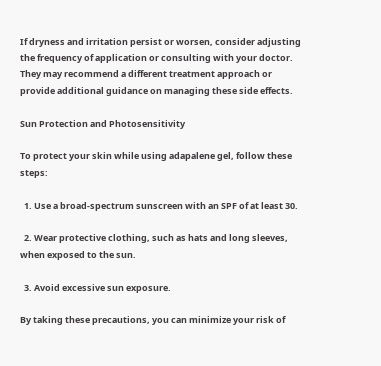If dryness and irritation persist or worsen, consider adjusting the frequency of application or consulting with your doctor. They may recommend a different treatment approach or provide additional guidance on managing these side effects.

Sun Protection and Photosensitivity

To protect your skin while using adapalene gel, follow these steps:

  1. Use a broad-spectrum sunscreen with an SPF of at least 30.

  2. Wear protective clothing, such as hats and long sleeves, when exposed to the sun.

  3. Avoid excessive sun exposure.

By taking these precautions, you can minimize your risk of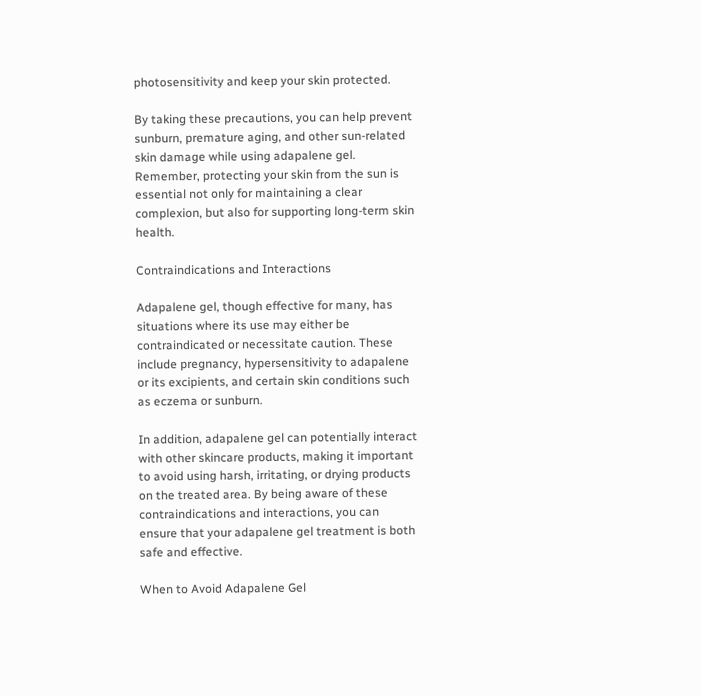photosensitivity and keep your skin protected.

By taking these precautions, you can help prevent sunburn, premature aging, and other sun-related skin damage while using adapalene gel. Remember, protecting your skin from the sun is essential not only for maintaining a clear complexion, but also for supporting long-term skin health.

Contraindications and Interactions

Adapalene gel, though effective for many, has situations where its use may either be contraindicated or necessitate caution. These include pregnancy, hypersensitivity to adapalene or its excipients, and certain skin conditions such as eczema or sunburn.

In addition, adapalene gel can potentially interact with other skincare products, making it important to avoid using harsh, irritating, or drying products on the treated area. By being aware of these contraindications and interactions, you can ensure that your adapalene gel treatment is both safe and effective.

When to Avoid Adapalene Gel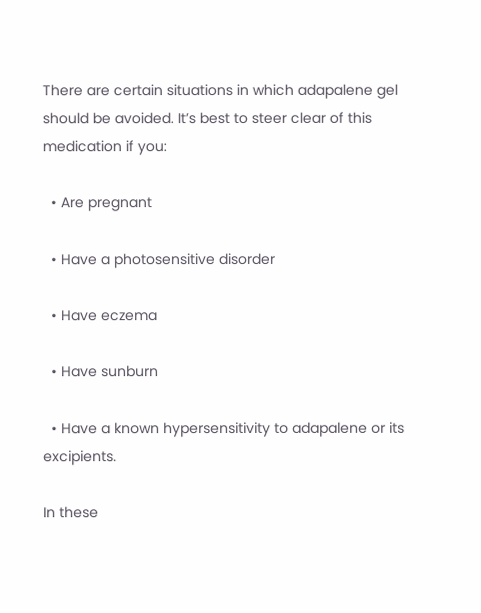There are certain situations in which adapalene gel should be avoided. It’s best to steer clear of this medication if you:

  • Are pregnant

  • Have a photosensitive disorder

  • Have eczema

  • Have sunburn

  • Have a known hypersensitivity to adapalene or its excipients.

In these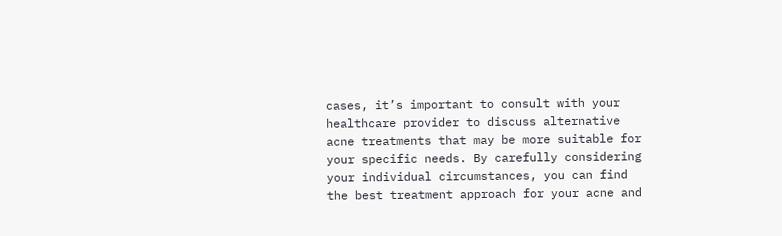cases, it’s important to consult with your healthcare provider to discuss alternative acne treatments that may be more suitable for your specific needs. By carefully considering your individual circumstances, you can find the best treatment approach for your acne and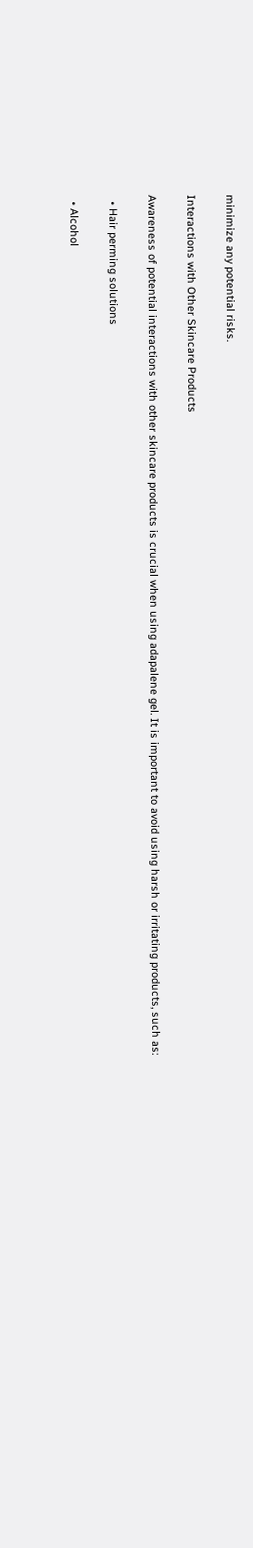minimize any potential risks.

Interactions with Other Skincare Products

Awareness of potential interactions with other skincare products is crucial when using adapalene gel. It is important to avoid using harsh or irritating products, such as:

  • Hair perming solutions

  • Alcohol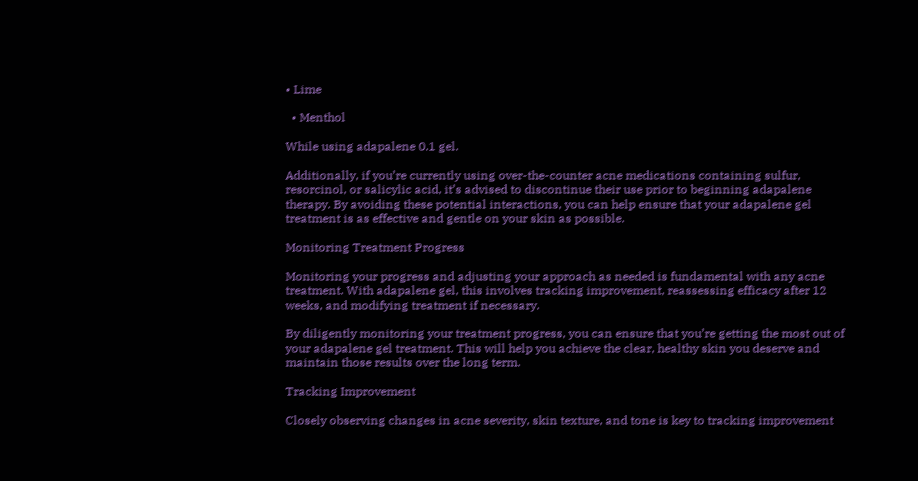• Lime

  • Menthol

While using adapalene 0.1 gel.

Additionally, if you’re currently using over-the-counter acne medications containing sulfur, resorcinol, or salicylic acid, it’s advised to discontinue their use prior to beginning adapalene therapy. By avoiding these potential interactions, you can help ensure that your adapalene gel treatment is as effective and gentle on your skin as possible.

Monitoring Treatment Progress

Monitoring your progress and adjusting your approach as needed is fundamental with any acne treatment. With adapalene gel, this involves tracking improvement, reassessing efficacy after 12 weeks, and modifying treatment if necessary.

By diligently monitoring your treatment progress, you can ensure that you’re getting the most out of your adapalene gel treatment. This will help you achieve the clear, healthy skin you deserve and maintain those results over the long term.

Tracking Improvement

Closely observing changes in acne severity, skin texture, and tone is key to tracking improvement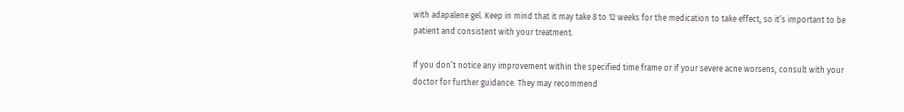with adapalene gel. Keep in mind that it may take 8 to 12 weeks for the medication to take effect, so it’s important to be patient and consistent with your treatment.

If you don’t notice any improvement within the specified time frame or if your severe acne worsens, consult with your doctor for further guidance. They may recommend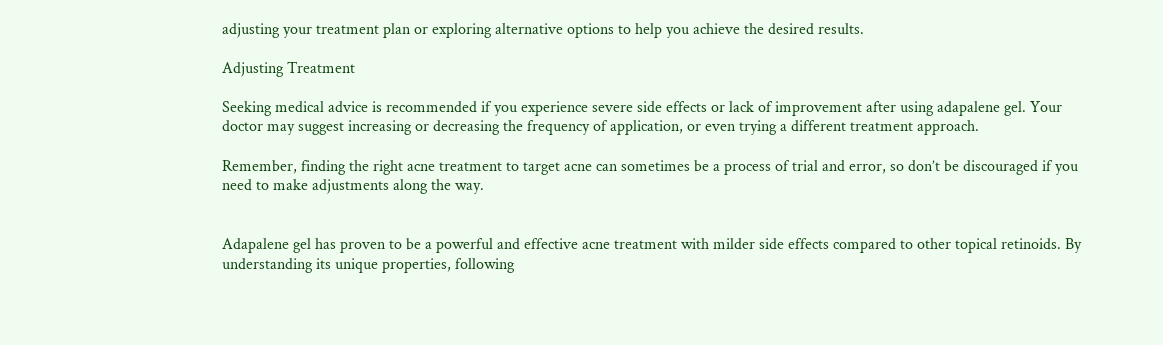adjusting your treatment plan or exploring alternative options to help you achieve the desired results.

Adjusting Treatment

Seeking medical advice is recommended if you experience severe side effects or lack of improvement after using adapalene gel. Your doctor may suggest increasing or decreasing the frequency of application, or even trying a different treatment approach.

Remember, finding the right acne treatment to target acne can sometimes be a process of trial and error, so don’t be discouraged if you need to make adjustments along the way.


Adapalene gel has proven to be a powerful and effective acne treatment with milder side effects compared to other topical retinoids. By understanding its unique properties, following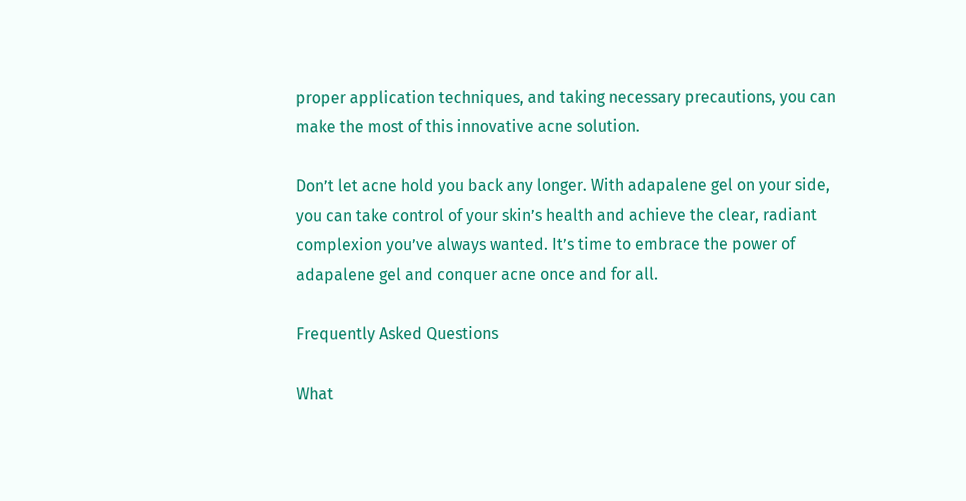proper application techniques, and taking necessary precautions, you can make the most of this innovative acne solution.

Don’t let acne hold you back any longer. With adapalene gel on your side, you can take control of your skin’s health and achieve the clear, radiant complexion you’ve always wanted. It’s time to embrace the power of adapalene gel and conquer acne once and for all.

Frequently Asked Questions

What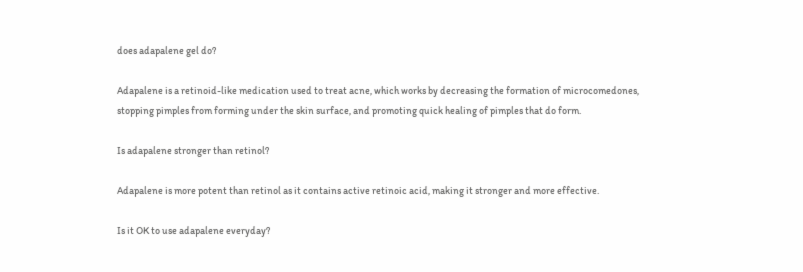does adapalene gel do?

Adapalene is a retinoid-like medication used to treat acne, which works by decreasing the formation of microcomedones, stopping pimples from forming under the skin surface, and promoting quick healing of pimples that do form.

Is adapalene stronger than retinol?

Adapalene is more potent than retinol as it contains active retinoic acid, making it stronger and more effective.

Is it OK to use adapalene everyday?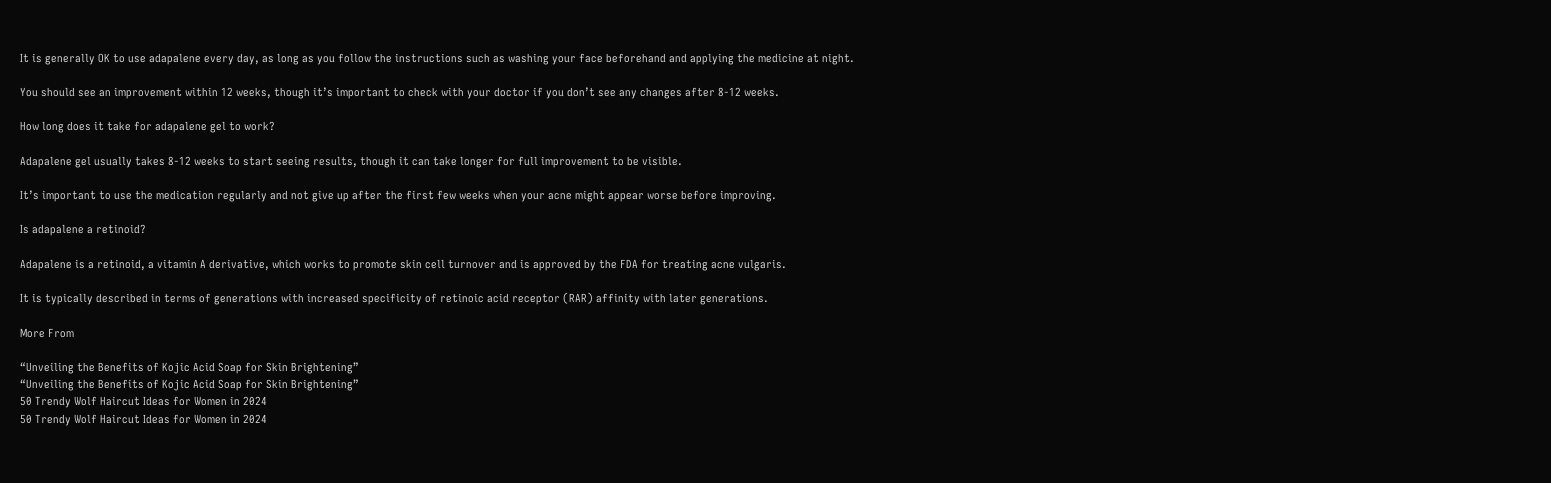It is generally OK to use adapalene every day, as long as you follow the instructions such as washing your face beforehand and applying the medicine at night.

You should see an improvement within 12 weeks, though it’s important to check with your doctor if you don’t see any changes after 8-12 weeks.

How long does it take for adapalene gel to work?

Adapalene gel usually takes 8-12 weeks to start seeing results, though it can take longer for full improvement to be visible.

It’s important to use the medication regularly and not give up after the first few weeks when your acne might appear worse before improving.

Is adapalene a retinoid?

Adapalene is a retinoid, a vitamin A derivative, which works to promote skin cell turnover and is approved by the FDA for treating acne vulgaris.

It is typically described in terms of generations with increased specificity of retinoic acid receptor (RAR) affinity with later generations.

More From

“Unveiling the Benefits of Kojic Acid Soap for Skin Brightening”
“Unveiling the Benefits of Kojic Acid Soap for Skin Brightening”
50 Trendy Wolf Haircut Ideas for Women in 2024
50 Trendy Wolf Haircut Ideas for Women in 2024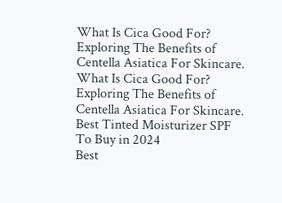What Is Cica Good For? Exploring The Benefits of Centella Asiatica For Skincare.
What Is Cica Good For? Exploring The Benefits of Centella Asiatica For Skincare.
Best Tinted Moisturizer SPF To Buy in 2024
Best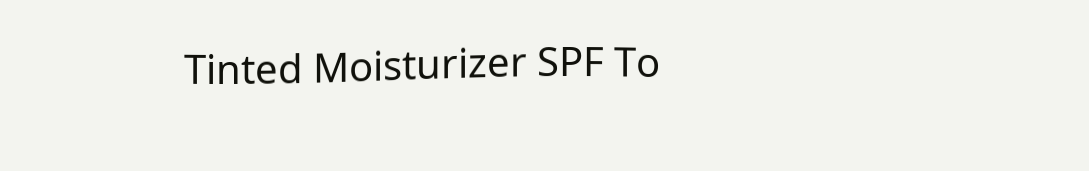Tinted Moisturizer SPF To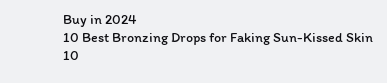Buy in 2024
10 Best Bronzing Drops for Faking Sun-Kissed Skin
10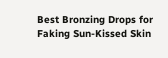Best Bronzing Drops for Faking Sun-Kissed Skin